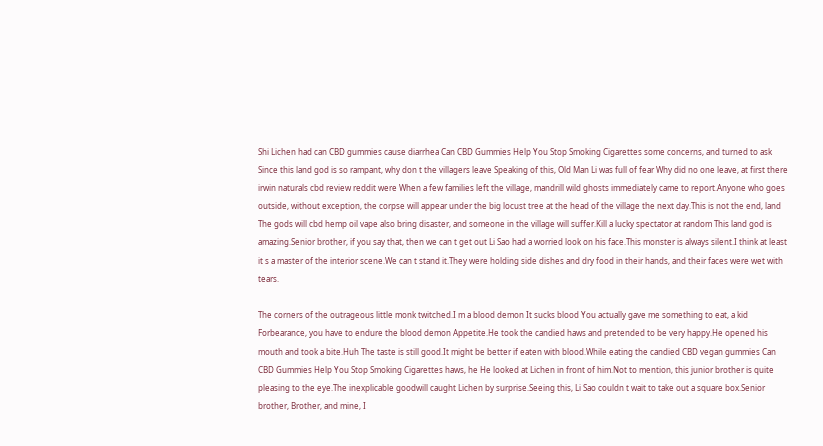Shi Lichen had can CBD gummies cause diarrhea Can CBD Gummies Help You Stop Smoking Cigarettes some concerns, and turned to ask Since this land god is so rampant, why don t the villagers leave Speaking of this, Old Man Li was full of fear Why did no one leave, at first there irwin naturals cbd review reddit were When a few families left the village, mandrill wild ghosts immediately came to report.Anyone who goes outside, without exception, the corpse will appear under the big locust tree at the head of the village the next day.This is not the end, land The gods will cbd hemp oil vape also bring disaster, and someone in the village will suffer.Kill a lucky spectator at random This land god is amazing.Senior brother, if you say that, then we can t get out Li Sao had a worried look on his face.This monster is always silent.I think at least it s a master of the interior scene.We can t stand it.They were holding side dishes and dry food in their hands, and their faces were wet with tears.

The corners of the outrageous little monk twitched.I m a blood demon It sucks blood You actually gave me something to eat, a kid Forbearance, you have to endure the blood demon Appetite.He took the candied haws and pretended to be very happy.He opened his mouth and took a bite.Huh The taste is still good.It might be better if eaten with blood.While eating the candied CBD vegan gummies Can CBD Gummies Help You Stop Smoking Cigarettes haws, he He looked at Lichen in front of him.Not to mention, this junior brother is quite pleasing to the eye.The inexplicable goodwill caught Lichen by surprise.Seeing this, Li Sao couldn t wait to take out a square box.Senior brother, Brother, and mine, I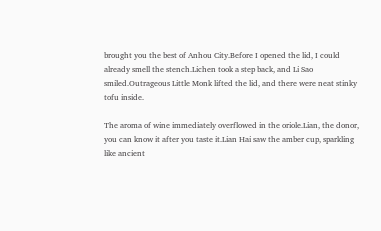brought you the best of Anhou City.Before I opened the lid, I could already smell the stench.Lichen took a step back, and Li Sao smiled.Outrageous Little Monk lifted the lid, and there were neat stinky tofu inside.

The aroma of wine immediately overflowed in the oriole.Lian, the donor, you can know it after you taste it.Lian Hai saw the amber cup, sparkling like ancient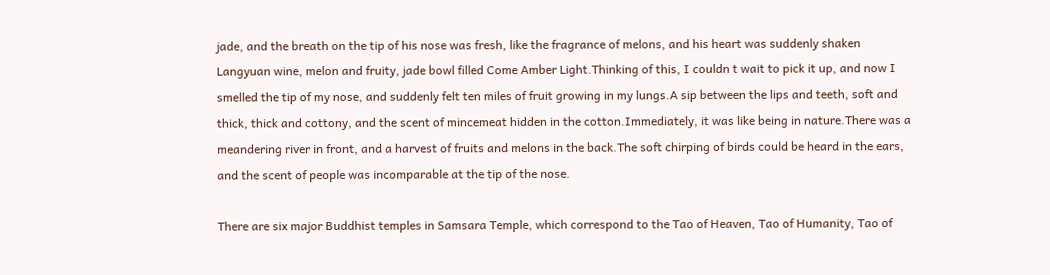jade, and the breath on the tip of his nose was fresh, like the fragrance of melons, and his heart was suddenly shaken Langyuan wine, melon and fruity, jade bowl filled Come Amber Light.Thinking of this, I couldn t wait to pick it up, and now I smelled the tip of my nose, and suddenly felt ten miles of fruit growing in my lungs.A sip between the lips and teeth, soft and thick, thick and cottony, and the scent of mincemeat hidden in the cotton.Immediately, it was like being in nature.There was a meandering river in front, and a harvest of fruits and melons in the back.The soft chirping of birds could be heard in the ears, and the scent of people was incomparable at the tip of the nose.

There are six major Buddhist temples in Samsara Temple, which correspond to the Tao of Heaven, Tao of Humanity, Tao of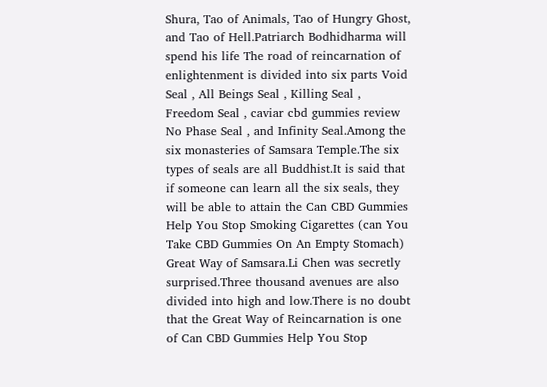Shura, Tao of Animals, Tao of Hungry Ghost, and Tao of Hell.Patriarch Bodhidharma will spend his life The road of reincarnation of enlightenment is divided into six parts Void Seal , All Beings Seal , Killing Seal , Freedom Seal , caviar cbd gummies review No Phase Seal , and Infinity Seal.Among the six monasteries of Samsara Temple.The six types of seals are all Buddhist.It is said that if someone can learn all the six seals, they will be able to attain the Can CBD Gummies Help You Stop Smoking Cigarettes (can You Take CBD Gummies On An Empty Stomach) Great Way of Samsara.Li Chen was secretly surprised.Three thousand avenues are also divided into high and low.There is no doubt that the Great Way of Reincarnation is one of Can CBD Gummies Help You Stop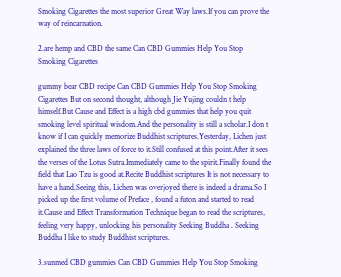Smoking Cigarettes the most superior Great Way laws.If you can prove the way of reincarnation.

2.are hemp and CBD the same Can CBD Gummies Help You Stop Smoking Cigarettes

gummy bear CBD recipe Can CBD Gummies Help You Stop Smoking Cigarettes But on second thought, although Jie Yujing couldn t help himself.But Cause and Effect is a high cbd gummies that help you quit smoking level spiritual wisdom.And the personality is still a scholar.I don t know if I can quickly memorize Buddhist scriptures.Yesterday, Lichen just explained the three laws of force to it.Still confused at this point.After it sees the verses of the Lotus Sutra.Immediately came to the spirit.Finally found the field that Lao Tzu is good at.Recite Buddhist scriptures It is not necessary to have a hand.Seeing this, Lichen was overjoyed there is indeed a drama.So I picked up the first volume of Preface , found a futon and started to read it.Cause and Effect Transformation Technique began to read the scriptures, feeling very happy, unlocking his personality Seeking Buddha . Seeking Buddha I like to study Buddhist scriptures.

3.sunmed CBD gummies Can CBD Gummies Help You Stop Smoking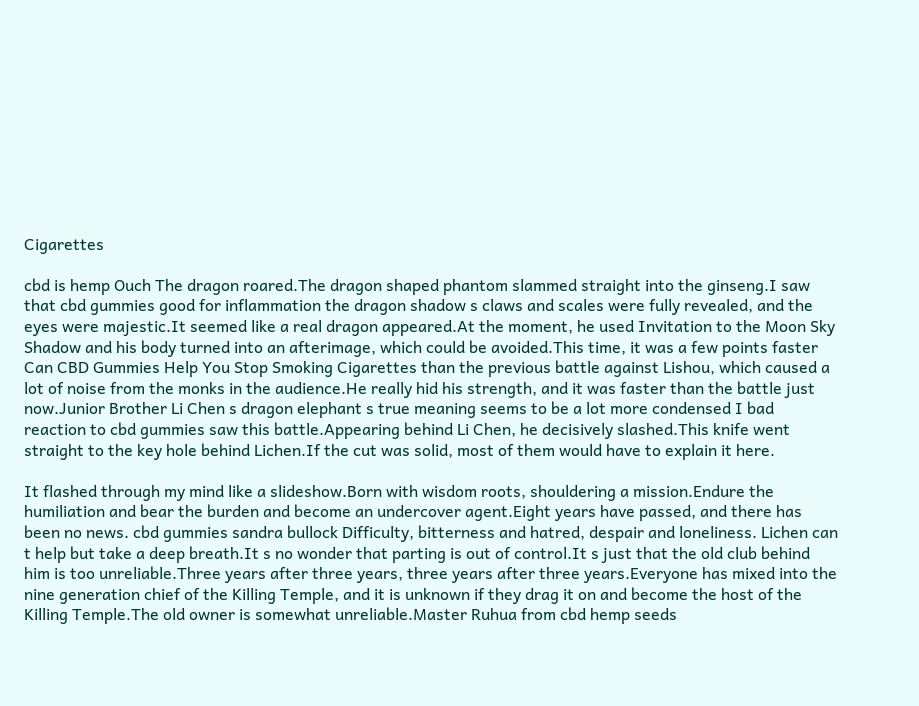Cigarettes

cbd is hemp Ouch The dragon roared.The dragon shaped phantom slammed straight into the ginseng.I saw that cbd gummies good for inflammation the dragon shadow s claws and scales were fully revealed, and the eyes were majestic.It seemed like a real dragon appeared.At the moment, he used Invitation to the Moon Sky Shadow and his body turned into an afterimage, which could be avoided.This time, it was a few points faster Can CBD Gummies Help You Stop Smoking Cigarettes than the previous battle against Lishou, which caused a lot of noise from the monks in the audience.He really hid his strength, and it was faster than the battle just now.Junior Brother Li Chen s dragon elephant s true meaning seems to be a lot more condensed I bad reaction to cbd gummies saw this battle.Appearing behind Li Chen, he decisively slashed.This knife went straight to the key hole behind Lichen.If the cut was solid, most of them would have to explain it here.

It flashed through my mind like a slideshow.Born with wisdom roots, shouldering a mission.Endure the humiliation and bear the burden and become an undercover agent.Eight years have passed, and there has been no news. cbd gummies sandra bullock Difficulty, bitterness and hatred, despair and loneliness. Lichen can t help but take a deep breath.It s no wonder that parting is out of control.It s just that the old club behind him is too unreliable.Three years after three years, three years after three years.Everyone has mixed into the nine generation chief of the Killing Temple, and it is unknown if they drag it on and become the host of the Killing Temple.The old owner is somewhat unreliable.Master Ruhua from cbd hemp seeds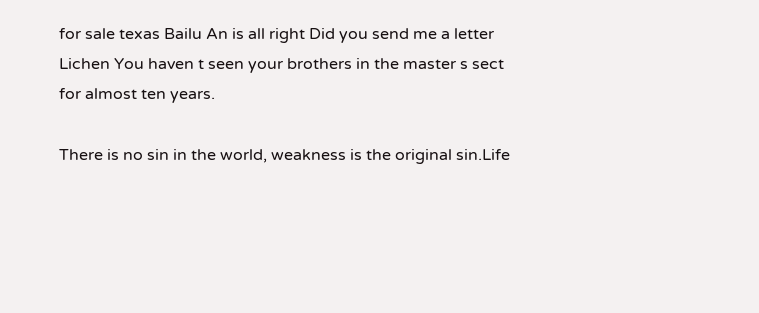for sale texas Bailu An is all right Did you send me a letter Lichen You haven t seen your brothers in the master s sect for almost ten years.

There is no sin in the world, weakness is the original sin.Life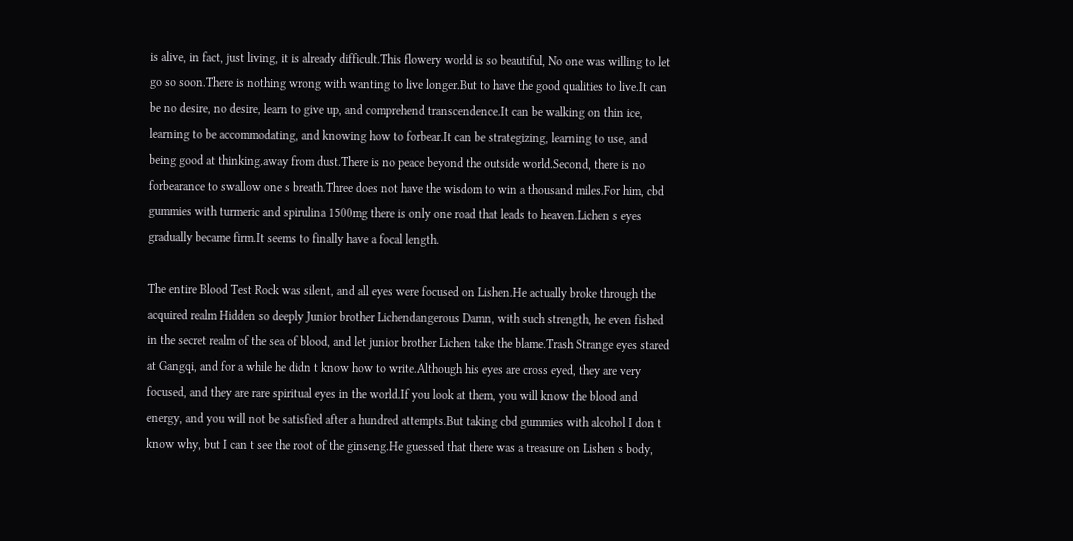is alive, in fact, just living, it is already difficult.This flowery world is so beautiful, No one was willing to let go so soon.There is nothing wrong with wanting to live longer.But to have the good qualities to live.It can be no desire, no desire, learn to give up, and comprehend transcendence.It can be walking on thin ice, learning to be accommodating, and knowing how to forbear.It can be strategizing, learning to use, and being good at thinking.away from dust.There is no peace beyond the outside world.Second, there is no forbearance to swallow one s breath.Three does not have the wisdom to win a thousand miles.For him, cbd gummies with turmeric and spirulina 1500mg there is only one road that leads to heaven.Lichen s eyes gradually became firm.It seems to finally have a focal length.

The entire Blood Test Rock was silent, and all eyes were focused on Lishen.He actually broke through the acquired realm Hidden so deeply Junior brother Lichendangerous Damn, with such strength, he even fished in the secret realm of the sea of blood, and let junior brother Lichen take the blame.Trash Strange eyes stared at Gangqi, and for a while he didn t know how to write.Although his eyes are cross eyed, they are very focused, and they are rare spiritual eyes in the world.If you look at them, you will know the blood and energy, and you will not be satisfied after a hundred attempts.But taking cbd gummies with alcohol I don t know why, but I can t see the root of the ginseng.He guessed that there was a treasure on Lishen s body,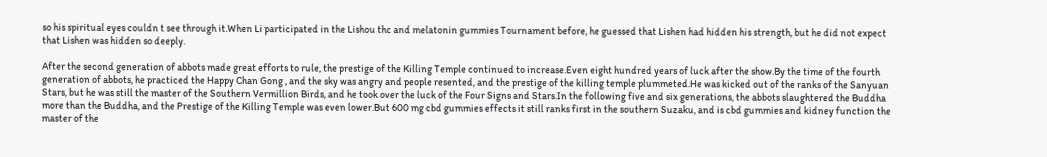so his spiritual eyes couldn t see through it.When Li participated in the Lishou thc and melatonin gummies Tournament before, he guessed that Lishen had hidden his strength, but he did not expect that Lishen was hidden so deeply.

After the second generation of abbots made great efforts to rule, the prestige of the Killing Temple continued to increase.Even eight hundred years of luck after the show.By the time of the fourth generation of abbots, he practiced the Happy Chan Gong , and the sky was angry and people resented, and the prestige of the killing temple plummeted.He was kicked out of the ranks of the Sanyuan Stars, but he was still the master of the Southern Vermillion Birds, and he took over the luck of the Four Signs and Stars.In the following five and six generations, the abbots slaughtered the Buddha more than the Buddha, and the Prestige of the Killing Temple was even lower.But 600 mg cbd gummies effects it still ranks first in the southern Suzaku, and is cbd gummies and kidney function the master of the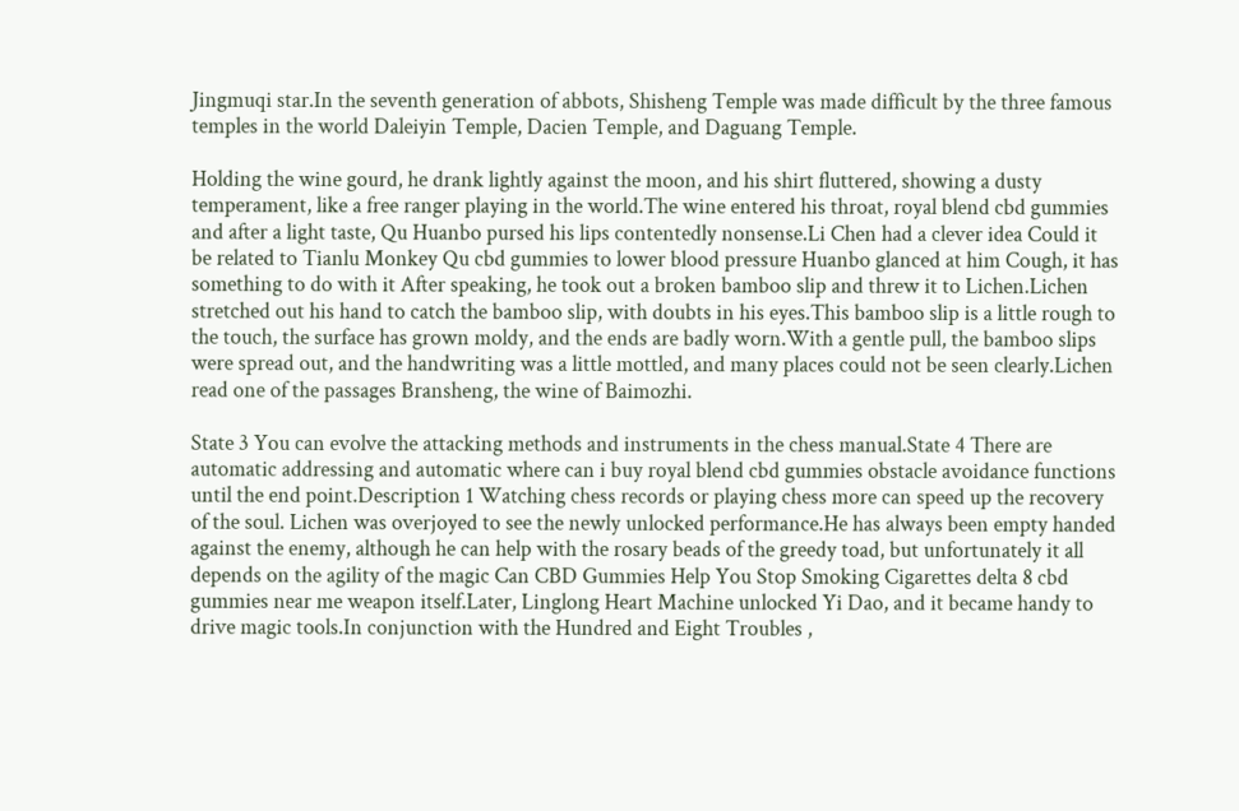Jingmuqi star.In the seventh generation of abbots, Shisheng Temple was made difficult by the three famous temples in the world Daleiyin Temple, Dacien Temple, and Daguang Temple.

Holding the wine gourd, he drank lightly against the moon, and his shirt fluttered, showing a dusty temperament, like a free ranger playing in the world.The wine entered his throat, royal blend cbd gummies and after a light taste, Qu Huanbo pursed his lips contentedly nonsense.Li Chen had a clever idea Could it be related to Tianlu Monkey Qu cbd gummies to lower blood pressure Huanbo glanced at him Cough, it has something to do with it After speaking, he took out a broken bamboo slip and threw it to Lichen.Lichen stretched out his hand to catch the bamboo slip, with doubts in his eyes.This bamboo slip is a little rough to the touch, the surface has grown moldy, and the ends are badly worn.With a gentle pull, the bamboo slips were spread out, and the handwriting was a little mottled, and many places could not be seen clearly.Lichen read one of the passages Bransheng, the wine of Baimozhi.

State 3 You can evolve the attacking methods and instruments in the chess manual.State 4 There are automatic addressing and automatic where can i buy royal blend cbd gummies obstacle avoidance functions until the end point.Description 1 Watching chess records or playing chess more can speed up the recovery of the soul. Lichen was overjoyed to see the newly unlocked performance.He has always been empty handed against the enemy, although he can help with the rosary beads of the greedy toad, but unfortunately it all depends on the agility of the magic Can CBD Gummies Help You Stop Smoking Cigarettes delta 8 cbd gummies near me weapon itself.Later, Linglong Heart Machine unlocked Yi Dao, and it became handy to drive magic tools.In conjunction with the Hundred and Eight Troubles ,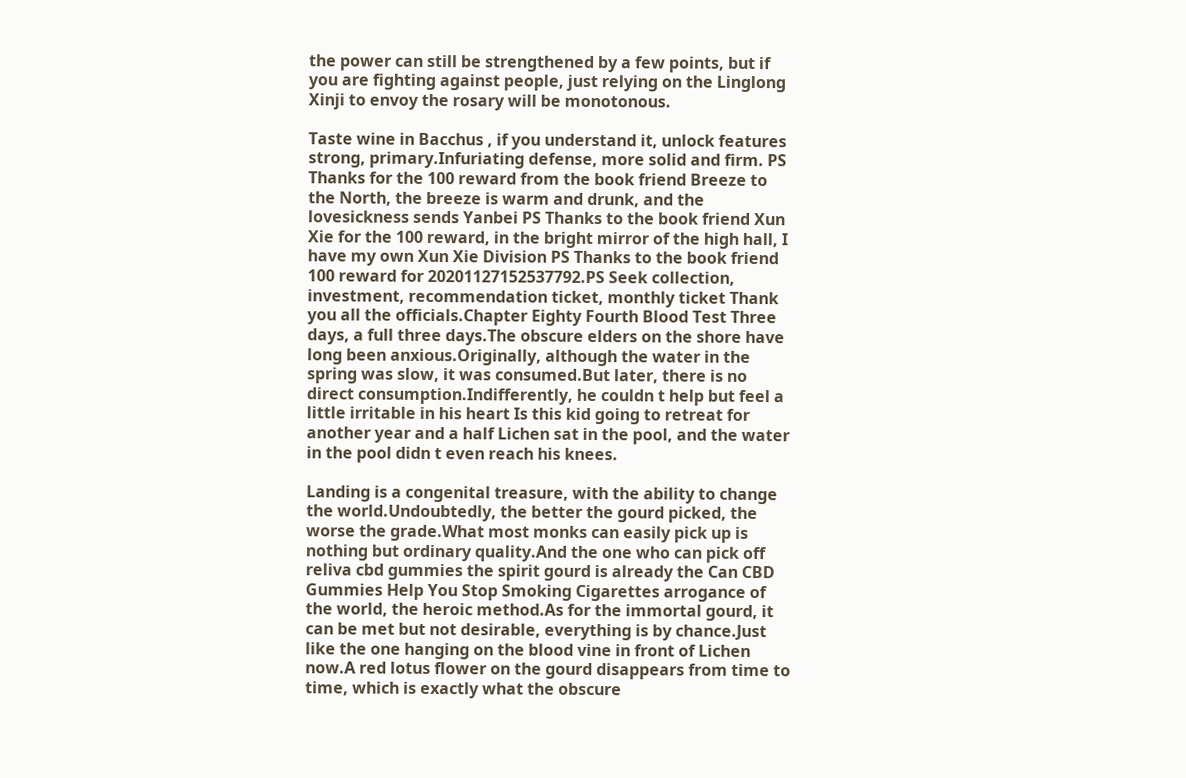the power can still be strengthened by a few points, but if you are fighting against people, just relying on the Linglong Xinji to envoy the rosary will be monotonous.

Taste wine in Bacchus , if you understand it, unlock features strong, primary.Infuriating defense, more solid and firm. PS Thanks for the 100 reward from the book friend Breeze to the North, the breeze is warm and drunk, and the lovesickness sends Yanbei PS Thanks to the book friend Xun Xie for the 100 reward, in the bright mirror of the high hall, I have my own Xun Xie Division PS Thanks to the book friend 100 reward for 20201127152537792.PS Seek collection, investment, recommendation ticket, monthly ticket Thank you all the officials.Chapter Eighty Fourth Blood Test Three days, a full three days.The obscure elders on the shore have long been anxious.Originally, although the water in the spring was slow, it was consumed.But later, there is no direct consumption.Indifferently, he couldn t help but feel a little irritable in his heart Is this kid going to retreat for another year and a half Lichen sat in the pool, and the water in the pool didn t even reach his knees.

Landing is a congenital treasure, with the ability to change the world.Undoubtedly, the better the gourd picked, the worse the grade.What most monks can easily pick up is nothing but ordinary quality.And the one who can pick off reliva cbd gummies the spirit gourd is already the Can CBD Gummies Help You Stop Smoking Cigarettes arrogance of the world, the heroic method.As for the immortal gourd, it can be met but not desirable, everything is by chance.Just like the one hanging on the blood vine in front of Lichen now.A red lotus flower on the gourd disappears from time to time, which is exactly what the obscure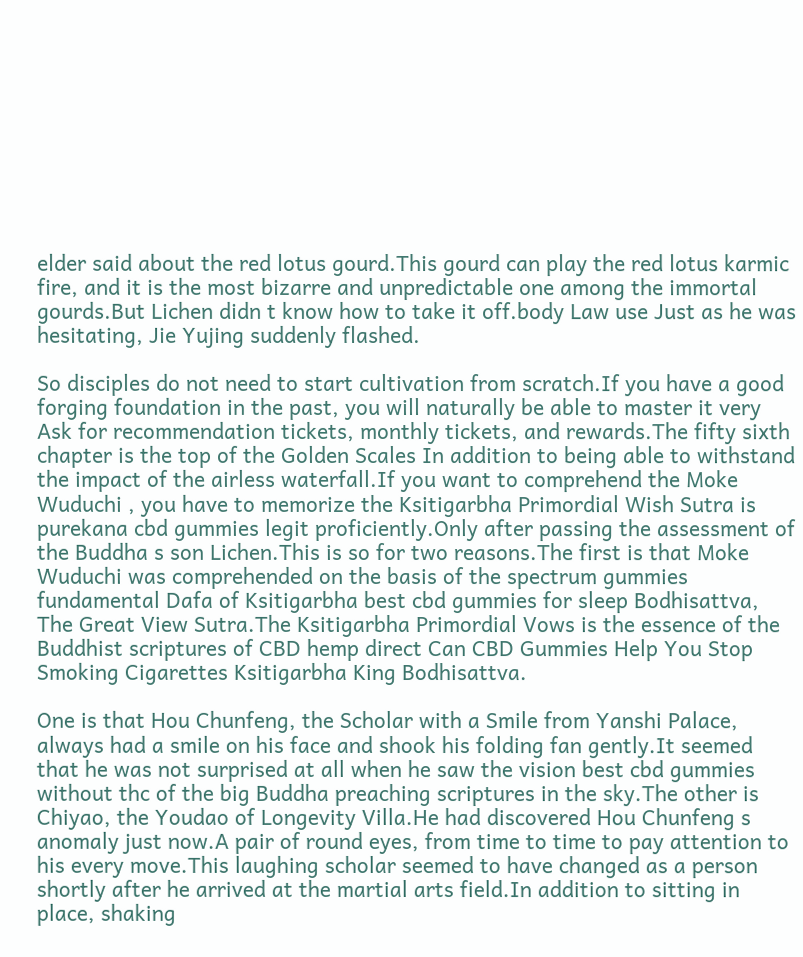elder said about the red lotus gourd.This gourd can play the red lotus karmic fire, and it is the most bizarre and unpredictable one among the immortal gourds.But Lichen didn t know how to take it off.body Law use Just as he was hesitating, Jie Yujing suddenly flashed.

So disciples do not need to start cultivation from scratch.If you have a good forging foundation in the past, you will naturally be able to master it very Ask for recommendation tickets, monthly tickets, and rewards.The fifty sixth chapter is the top of the Golden Scales In addition to being able to withstand the impact of the airless waterfall.If you want to comprehend the Moke Wuduchi , you have to memorize the Ksitigarbha Primordial Wish Sutra is purekana cbd gummies legit proficiently.Only after passing the assessment of the Buddha s son Lichen.This is so for two reasons.The first is that Moke Wuduchi was comprehended on the basis of the spectrum gummies fundamental Dafa of Ksitigarbha best cbd gummies for sleep Bodhisattva, The Great View Sutra.The Ksitigarbha Primordial Vows is the essence of the Buddhist scriptures of CBD hemp direct Can CBD Gummies Help You Stop Smoking Cigarettes Ksitigarbha King Bodhisattva.

One is that Hou Chunfeng, the Scholar with a Smile from Yanshi Palace, always had a smile on his face and shook his folding fan gently.It seemed that he was not surprised at all when he saw the vision best cbd gummies without thc of the big Buddha preaching scriptures in the sky.The other is Chiyao, the Youdao of Longevity Villa.He had discovered Hou Chunfeng s anomaly just now.A pair of round eyes, from time to time to pay attention to his every move.This laughing scholar seemed to have changed as a person shortly after he arrived at the martial arts field.In addition to sitting in place, shaking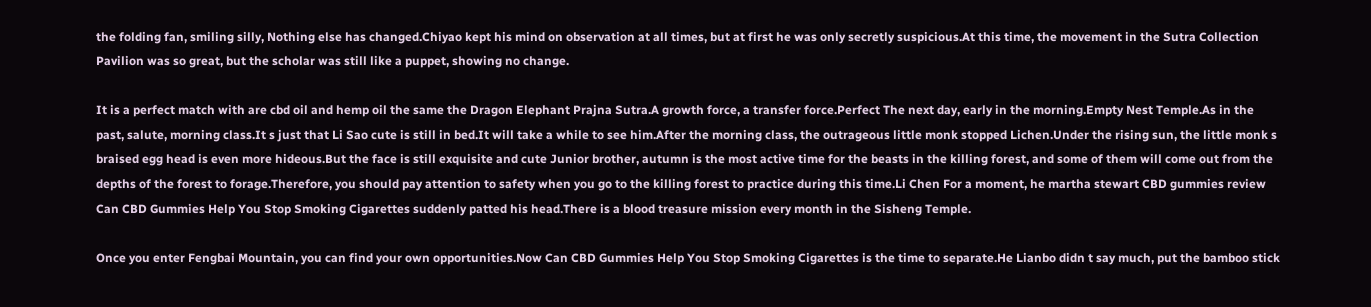the folding fan, smiling silly, Nothing else has changed.Chiyao kept his mind on observation at all times, but at first he was only secretly suspicious.At this time, the movement in the Sutra Collection Pavilion was so great, but the scholar was still like a puppet, showing no change.

It is a perfect match with are cbd oil and hemp oil the same the Dragon Elephant Prajna Sutra.A growth force, a transfer force.Perfect The next day, early in the morning.Empty Nest Temple.As in the past, salute, morning class.It s just that Li Sao cute is still in bed.It will take a while to see him.After the morning class, the outrageous little monk stopped Lichen.Under the rising sun, the little monk s braised egg head is even more hideous.But the face is still exquisite and cute Junior brother, autumn is the most active time for the beasts in the killing forest, and some of them will come out from the depths of the forest to forage.Therefore, you should pay attention to safety when you go to the killing forest to practice during this time.Li Chen For a moment, he martha stewart CBD gummies review Can CBD Gummies Help You Stop Smoking Cigarettes suddenly patted his head.There is a blood treasure mission every month in the Sisheng Temple.

Once you enter Fengbai Mountain, you can find your own opportunities.Now Can CBD Gummies Help You Stop Smoking Cigarettes is the time to separate.He Lianbo didn t say much, put the bamboo stick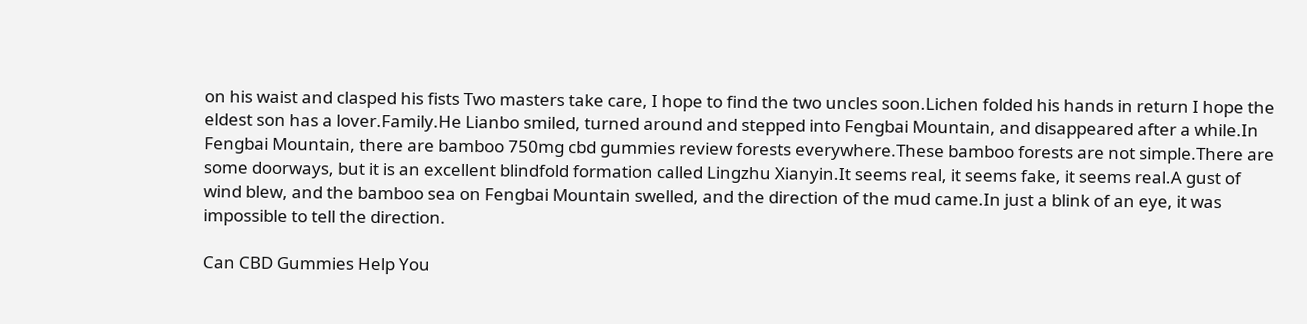on his waist and clasped his fists Two masters take care, I hope to find the two uncles soon.Lichen folded his hands in return I hope the eldest son has a lover.Family.He Lianbo smiled, turned around and stepped into Fengbai Mountain, and disappeared after a while.In Fengbai Mountain, there are bamboo 750mg cbd gummies review forests everywhere.These bamboo forests are not simple.There are some doorways, but it is an excellent blindfold formation called Lingzhu Xianyin.It seems real, it seems fake, it seems real.A gust of wind blew, and the bamboo sea on Fengbai Mountain swelled, and the direction of the mud came.In just a blink of an eye, it was impossible to tell the direction.

Can CBD Gummies Help You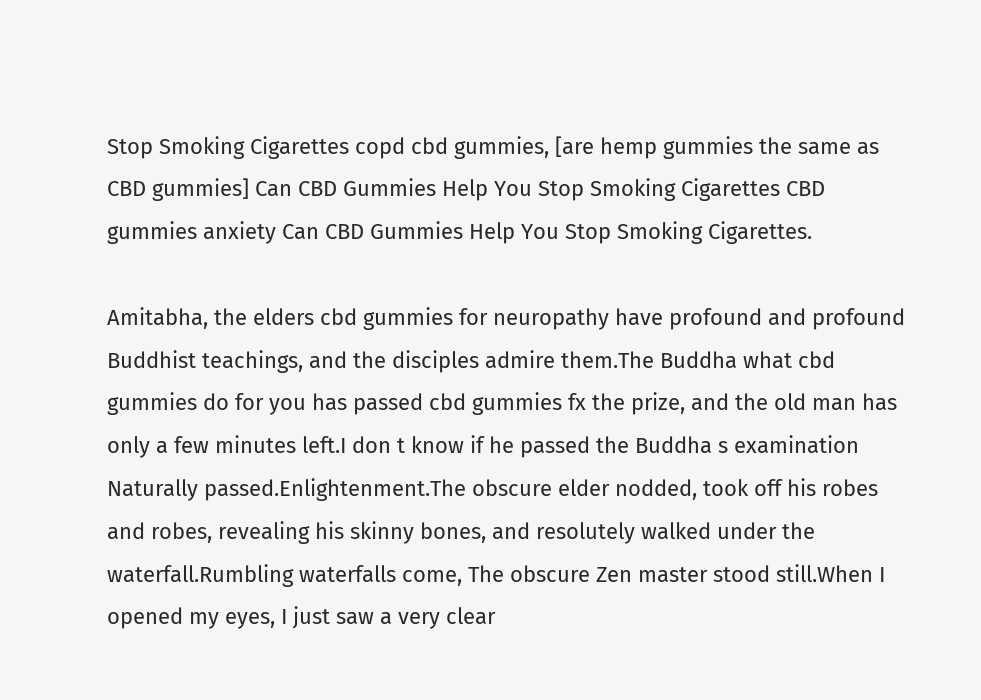Stop Smoking Cigarettes copd cbd gummies, [are hemp gummies the same as CBD gummies] Can CBD Gummies Help You Stop Smoking Cigarettes CBD gummies anxiety Can CBD Gummies Help You Stop Smoking Cigarettes.

Amitabha, the elders cbd gummies for neuropathy have profound and profound Buddhist teachings, and the disciples admire them.The Buddha what cbd gummies do for you has passed cbd gummies fx the prize, and the old man has only a few minutes left.I don t know if he passed the Buddha s examination Naturally passed.Enlightenment.The obscure elder nodded, took off his robes and robes, revealing his skinny bones, and resolutely walked under the waterfall.Rumbling waterfalls come, The obscure Zen master stood still.When I opened my eyes, I just saw a very clear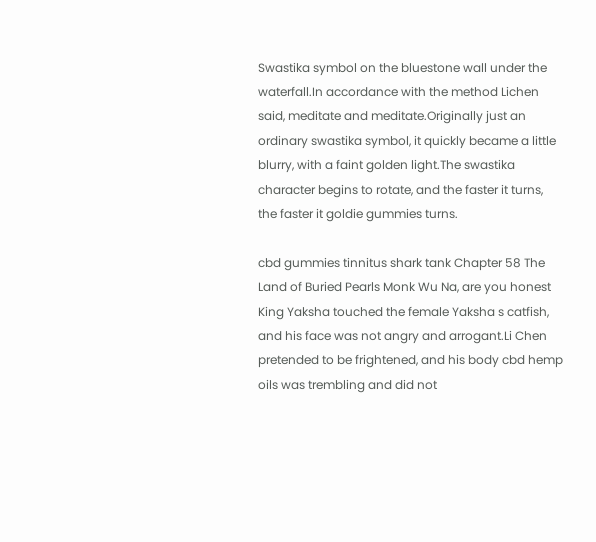Swastika symbol on the bluestone wall under the waterfall.In accordance with the method Lichen said, meditate and meditate.Originally just an ordinary swastika symbol, it quickly became a little blurry, with a faint golden light.The swastika character begins to rotate, and the faster it turns, the faster it goldie gummies turns.

cbd gummies tinnitus shark tank Chapter 58 The Land of Buried Pearls Monk Wu Na, are you honest King Yaksha touched the female Yaksha s catfish, and his face was not angry and arrogant.Li Chen pretended to be frightened, and his body cbd hemp oils was trembling and did not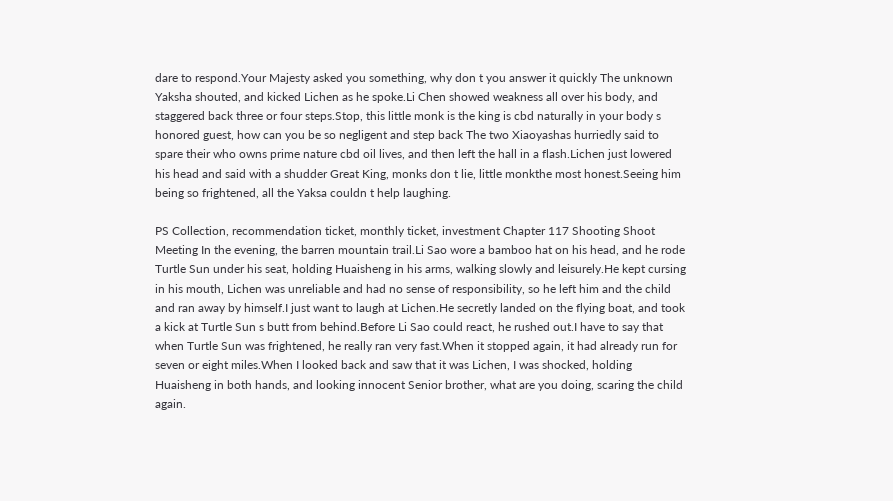dare to respond.Your Majesty asked you something, why don t you answer it quickly The unknown Yaksha shouted, and kicked Lichen as he spoke.Li Chen showed weakness all over his body, and staggered back three or four steps.Stop, this little monk is the king is cbd naturally in your body s honored guest, how can you be so negligent and step back The two Xiaoyashas hurriedly said to spare their who owns prime nature cbd oil lives, and then left the hall in a flash.Lichen just lowered his head and said with a shudder Great King, monks don t lie, little monkthe most honest.Seeing him being so frightened, all the Yaksa couldn t help laughing.

PS Collection, recommendation ticket, monthly ticket, investment Chapter 117 Shooting Shoot Meeting In the evening, the barren mountain trail.Li Sao wore a bamboo hat on his head, and he rode Turtle Sun under his seat, holding Huaisheng in his arms, walking slowly and leisurely.He kept cursing in his mouth, Lichen was unreliable and had no sense of responsibility, so he left him and the child and ran away by himself.I just want to laugh at Lichen.He secretly landed on the flying boat, and took a kick at Turtle Sun s butt from behind.Before Li Sao could react, he rushed out.I have to say that when Turtle Sun was frightened, he really ran very fast.When it stopped again, it had already run for seven or eight miles.When I looked back and saw that it was Lichen, I was shocked, holding Huaisheng in both hands, and looking innocent Senior brother, what are you doing, scaring the child again.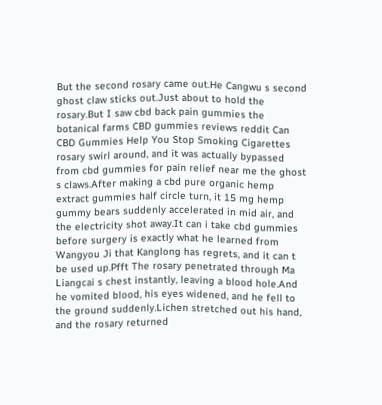But the second rosary came out.He Cangwu s second ghost claw sticks out.Just about to hold the rosary.But I saw cbd back pain gummies the botanical farms CBD gummies reviews reddit Can CBD Gummies Help You Stop Smoking Cigarettes rosary swirl around, and it was actually bypassed from cbd gummies for pain relief near me the ghost s claws.After making a cbd pure organic hemp extract gummies half circle turn, it 15 mg hemp gummy bears suddenly accelerated in mid air, and the electricity shot away.It can i take cbd gummies before surgery is exactly what he learned from Wangyou Ji that Kanglong has regrets, and it can t be used up.Pfft The rosary penetrated through Ma Liangcai s chest instantly, leaving a blood hole.And he vomited blood, his eyes widened, and he fell to the ground suddenly.Lichen stretched out his hand, and the rosary returned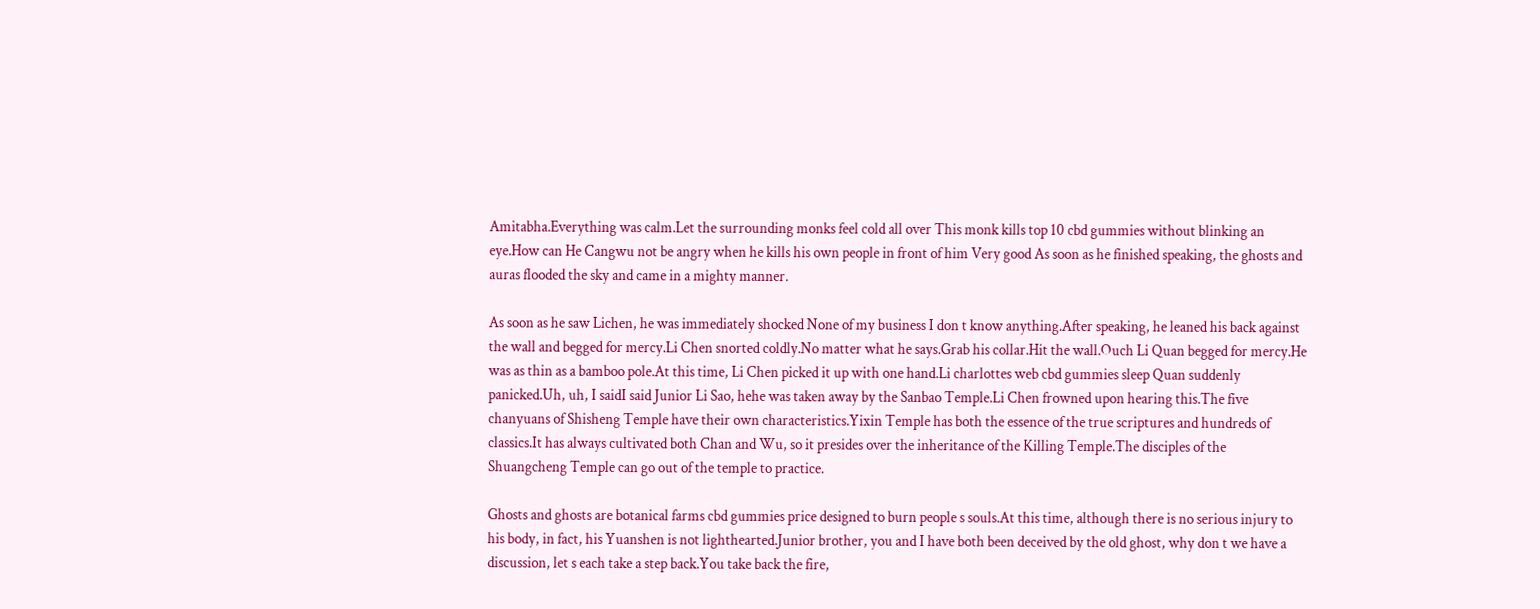Amitabha.Everything was calm.Let the surrounding monks feel cold all over This monk kills top 10 cbd gummies without blinking an eye.How can He Cangwu not be angry when he kills his own people in front of him Very good As soon as he finished speaking, the ghosts and auras flooded the sky and came in a mighty manner.

As soon as he saw Lichen, he was immediately shocked None of my business I don t know anything.After speaking, he leaned his back against the wall and begged for mercy.Li Chen snorted coldly.No matter what he says.Grab his collar.Hit the wall.Ouch Li Quan begged for mercy.He was as thin as a bamboo pole.At this time, Li Chen picked it up with one hand.Li charlottes web cbd gummies sleep Quan suddenly panicked.Uh, uh, I saidI said Junior Li Sao, hehe was taken away by the Sanbao Temple.Li Chen frowned upon hearing this.The five chanyuans of Shisheng Temple have their own characteristics.Yixin Temple has both the essence of the true scriptures and hundreds of classics.It has always cultivated both Chan and Wu, so it presides over the inheritance of the Killing Temple.The disciples of the Shuangcheng Temple can go out of the temple to practice.

Ghosts and ghosts are botanical farms cbd gummies price designed to burn people s souls.At this time, although there is no serious injury to his body, in fact, his Yuanshen is not lighthearted.Junior brother, you and I have both been deceived by the old ghost, why don t we have a discussion, let s each take a step back.You take back the fire,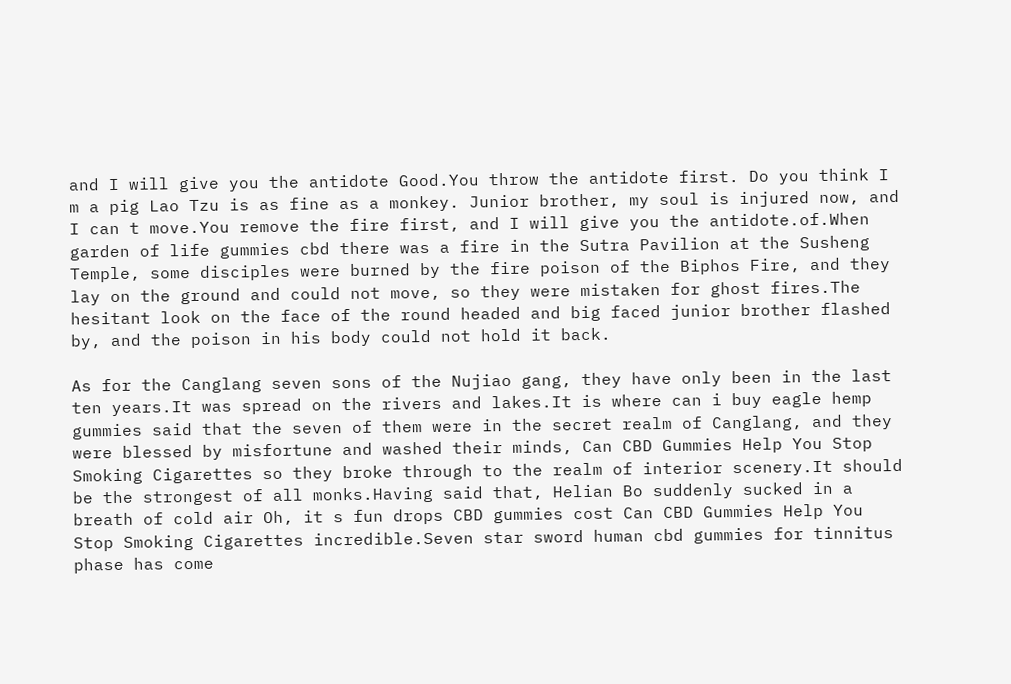and I will give you the antidote Good.You throw the antidote first. Do you think I m a pig Lao Tzu is as fine as a monkey. Junior brother, my soul is injured now, and I can t move.You remove the fire first, and I will give you the antidote.of.When garden of life gummies cbd there was a fire in the Sutra Pavilion at the Susheng Temple, some disciples were burned by the fire poison of the Biphos Fire, and they lay on the ground and could not move, so they were mistaken for ghost fires.The hesitant look on the face of the round headed and big faced junior brother flashed by, and the poison in his body could not hold it back.

As for the Canglang seven sons of the Nujiao gang, they have only been in the last ten years.It was spread on the rivers and lakes.It is where can i buy eagle hemp gummies said that the seven of them were in the secret realm of Canglang, and they were blessed by misfortune and washed their minds, Can CBD Gummies Help You Stop Smoking Cigarettes so they broke through to the realm of interior scenery.It should be the strongest of all monks.Having said that, Helian Bo suddenly sucked in a breath of cold air Oh, it s fun drops CBD gummies cost Can CBD Gummies Help You Stop Smoking Cigarettes incredible.Seven star sword human cbd gummies for tinnitus phase has come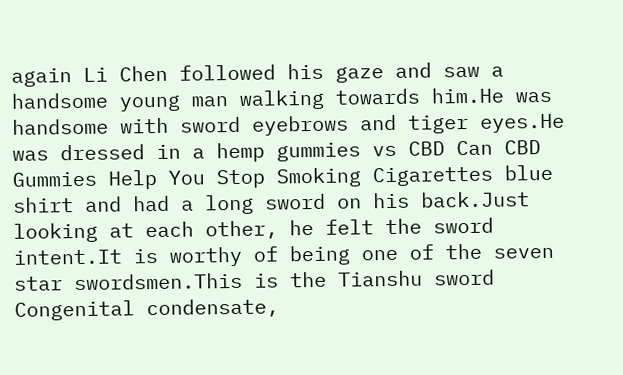again Li Chen followed his gaze and saw a handsome young man walking towards him.He was handsome with sword eyebrows and tiger eyes.He was dressed in a hemp gummies vs CBD Can CBD Gummies Help You Stop Smoking Cigarettes blue shirt and had a long sword on his back.Just looking at each other, he felt the sword intent.It is worthy of being one of the seven star swordsmen.This is the Tianshu sword Congenital condensate,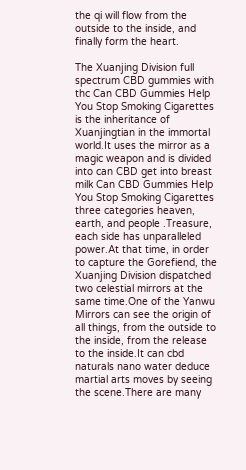the qi will flow from the outside to the inside, and finally form the heart.

The Xuanjing Division full spectrum CBD gummies with thc Can CBD Gummies Help You Stop Smoking Cigarettes is the inheritance of Xuanjingtian in the immortal world.It uses the mirror as a magic weapon and is divided into can CBD get into breast milk Can CBD Gummies Help You Stop Smoking Cigarettes three categories heaven, earth, and people .Treasure, each side has unparalleled power.At that time, in order to capture the Gorefiend, the Xuanjing Division dispatched two celestial mirrors at the same time.One of the Yanwu Mirrors can see the origin of all things, from the outside to the inside, from the release to the inside.It can cbd naturals nano water deduce martial arts moves by seeing the scene.There are many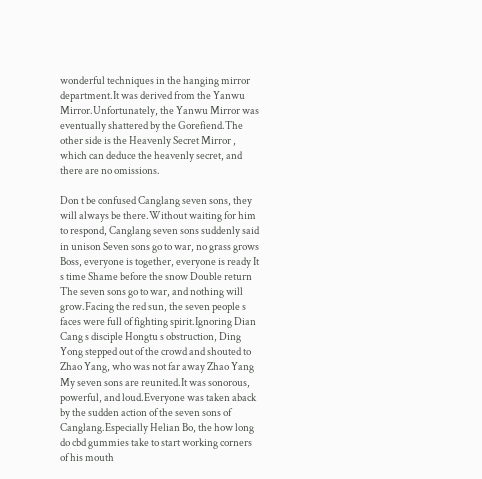wonderful techniques in the hanging mirror department.It was derived from the Yanwu Mirror.Unfortunately, the Yanwu Mirror was eventually shattered by the Gorefiend.The other side is the Heavenly Secret Mirror , which can deduce the heavenly secret, and there are no omissions.

Don t be confused Canglang seven sons, they will always be there.Without waiting for him to respond, Canglang seven sons suddenly said in unison Seven sons go to war, no grass grows Boss, everyone is together, everyone is ready It s time Shame before the snow Double return The seven sons go to war, and nothing will grow.Facing the red sun, the seven people s faces were full of fighting spirit.Ignoring Dian Cang s disciple Hongtu s obstruction, Ding Yong stepped out of the crowd and shouted to Zhao Yang, who was not far away Zhao Yang My seven sons are reunited.It was sonorous, powerful, and loud.Everyone was taken aback by the sudden action of the seven sons of Canglang.Especially Helian Bo, the how long do cbd gummies take to start working corners of his mouth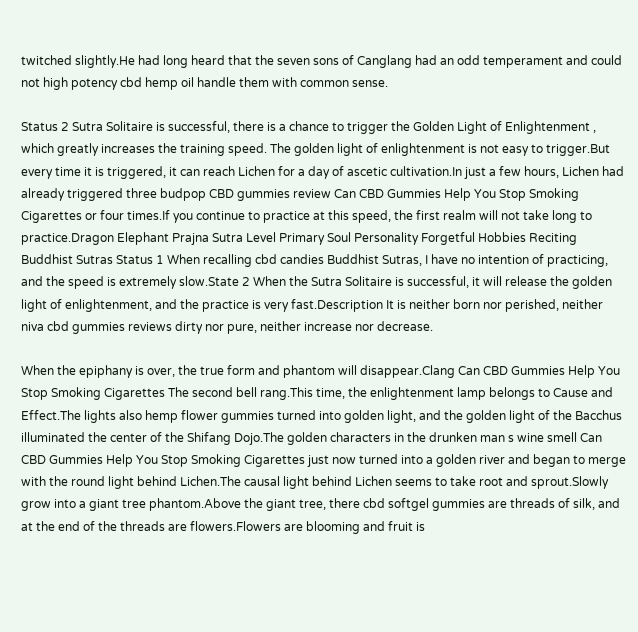twitched slightly.He had long heard that the seven sons of Canglang had an odd temperament and could not high potency cbd hemp oil handle them with common sense.

Status 2 Sutra Solitaire is successful, there is a chance to trigger the Golden Light of Enlightenment , which greatly increases the training speed. The golden light of enlightenment is not easy to trigger.But every time it is triggered, it can reach Lichen for a day of ascetic cultivation.In just a few hours, Lichen had already triggered three budpop CBD gummies review Can CBD Gummies Help You Stop Smoking Cigarettes or four times.If you continue to practice at this speed, the first realm will not take long to practice.Dragon Elephant Prajna Sutra Level Primary Soul Personality Forgetful Hobbies Reciting Buddhist Sutras Status 1 When recalling cbd candies Buddhist Sutras, I have no intention of practicing, and the speed is extremely slow.State 2 When the Sutra Solitaire is successful, it will release the golden light of enlightenment, and the practice is very fast.Description It is neither born nor perished, neither niva cbd gummies reviews dirty nor pure, neither increase nor decrease.

When the epiphany is over, the true form and phantom will disappear.Clang Can CBD Gummies Help You Stop Smoking Cigarettes The second bell rang.This time, the enlightenment lamp belongs to Cause and Effect.The lights also hemp flower gummies turned into golden light, and the golden light of the Bacchus illuminated the center of the Shifang Dojo.The golden characters in the drunken man s wine smell Can CBD Gummies Help You Stop Smoking Cigarettes just now turned into a golden river and began to merge with the round light behind Lichen.The causal light behind Lichen seems to take root and sprout.Slowly grow into a giant tree phantom.Above the giant tree, there cbd softgel gummies are threads of silk, and at the end of the threads are flowers.Flowers are blooming and fruit is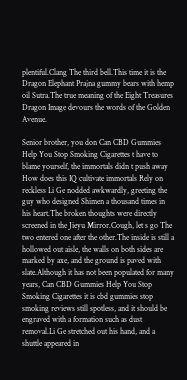plentiful.Clang The third bell.This time it is the Dragon Elephant Prajna gummy bears with hemp oil Sutra.The true meaning of the Eight Treasures Dragon Image devours the words of the Golden Avenue.

Senior brother, you don Can CBD Gummies Help You Stop Smoking Cigarettes t have to blame yourself, the immortals didn t push away How does this IQ cultivate immortals Rely on reckless Li Ge nodded awkwardly, greeting the guy who designed Shimen a thousand times in his heart.The broken thoughts were directly screened in the Jieyu Mirror.Cough, let s go The two entered one after the other.The inside is still a hollowed out aisle, the walls on both sides are marked by axe, and the ground is paved with slate.Although it has not been populated for many years, Can CBD Gummies Help You Stop Smoking Cigarettes it is cbd gummies stop smoking reviews still spotless, and it should be engraved with a formation such as dust removal.Li Ge stretched out his hand, and a shuttle appeared in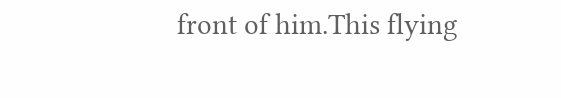front of him.This flying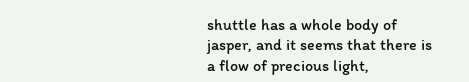shuttle has a whole body of jasper, and it seems that there is a flow of precious light,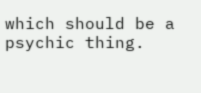which should be a psychic thing.